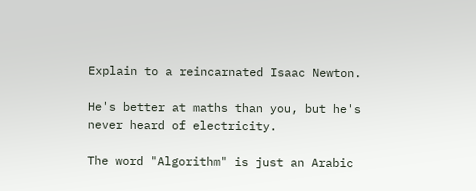Explain to a reincarnated Isaac Newton.

He's better at maths than you, but he's never heard of electricity.

The word "Algorithm" is just an Arabic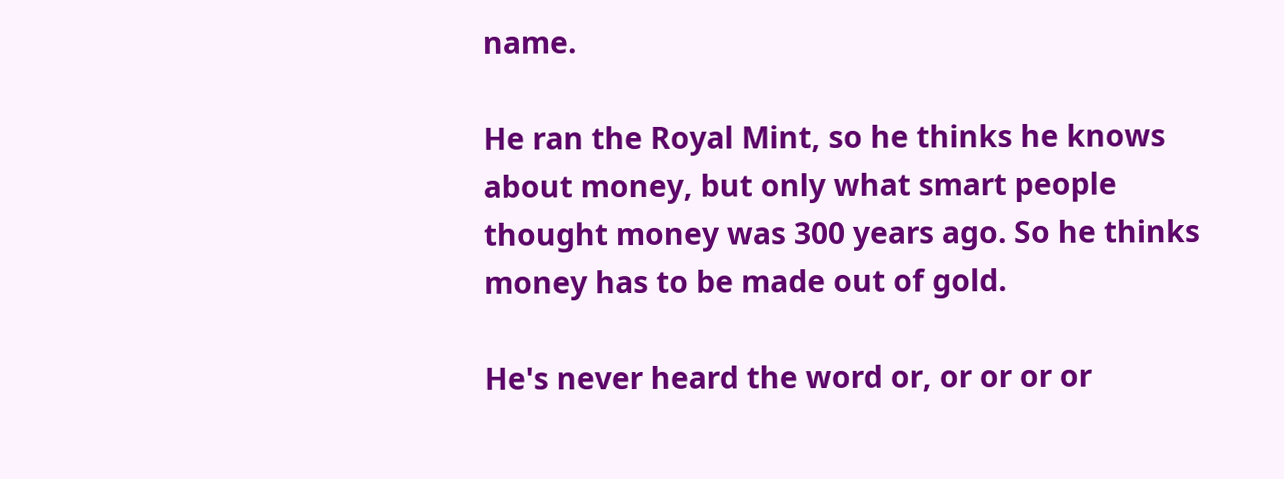name.

He ran the Royal Mint, so he thinks he knows about money, but only what smart people thought money was 300 years ago. So he thinks money has to be made out of gold.

He's never heard the word or, or or or or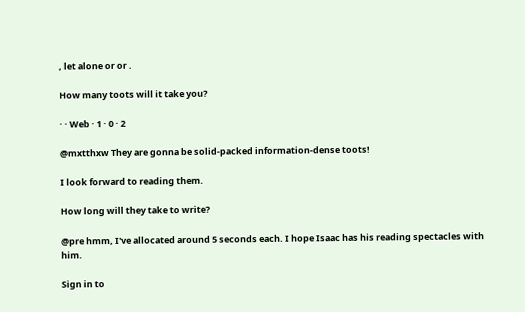, let alone or or .

How many toots will it take you?

· · Web · 1 · 0 · 2

@mxtthxw They are gonna be solid-packed information-dense toots!

I look forward to reading them.

How long will they take to write?

@pre hmm, I've allocated around 5 seconds each. I hope Isaac has his reading spectacles with him.

Sign in to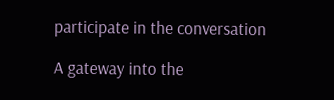participate in the conversation

A gateway into the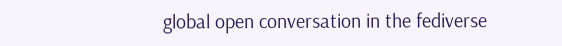global open conversation in the fediverse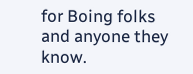for Boing folks and anyone they know.